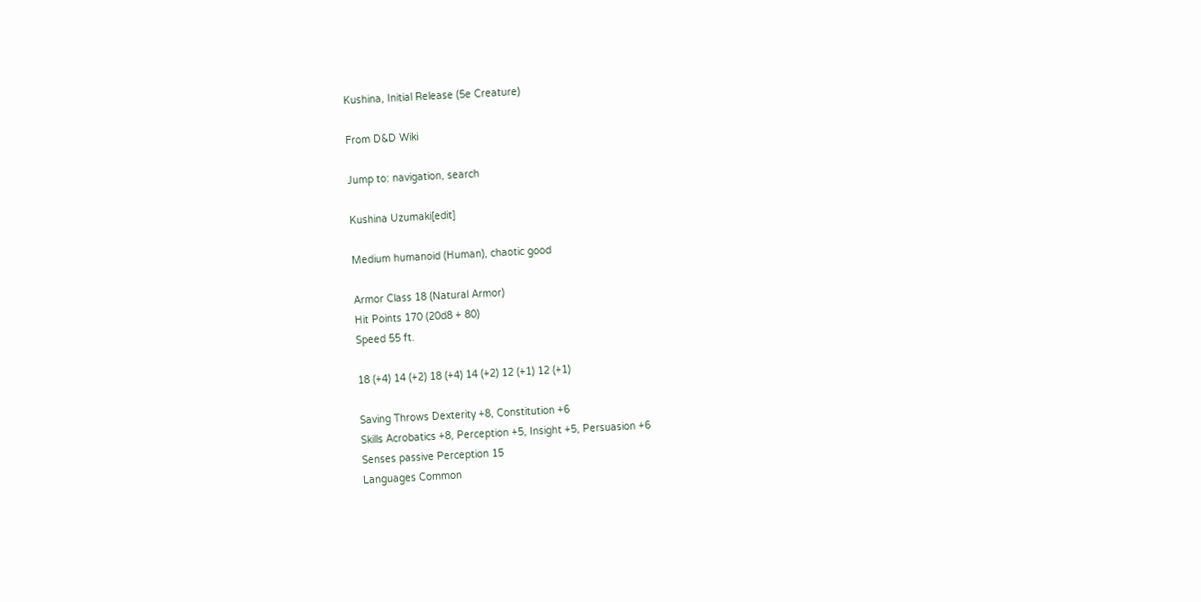Kushina, Initial Release (5e Creature)

From D&D Wiki

Jump to: navigation, search

Kushina Uzumaki[edit]

Medium humanoid (Human), chaotic good

Armor Class 18 (Natural Armor)
Hit Points 170 (20d8 + 80)
Speed 55 ft.

18 (+4) 14 (+2) 18 (+4) 14 (+2) 12 (+1) 12 (+1)

Saving Throws Dexterity +8, Constitution +6
Skills Acrobatics +8, Perception +5, Insight +5, Persuasion +6
Senses passive Perception 15
Languages Common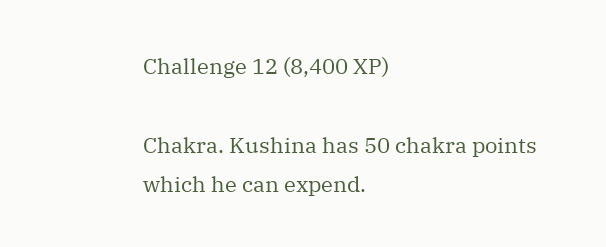Challenge 12 (8,400 XP)

Chakra. Kushina has 50 chakra points which he can expend.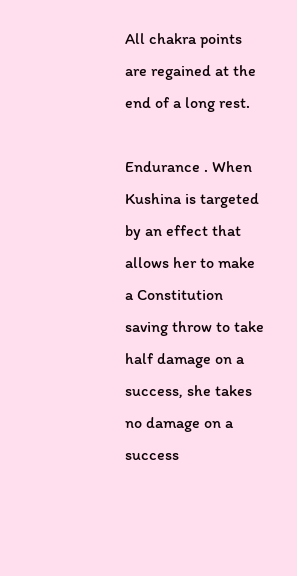All chakra points are regained at the end of a long rest.

Endurance . When Kushina is targeted by an effect that allows her to make a Constitution saving throw to take half damage on a success, she takes no damage on a success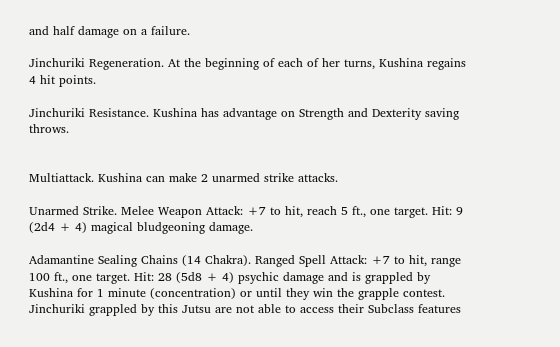and half damage on a failure.

Jinchuriki Regeneration. At the beginning of each of her turns, Kushina regains 4 hit points.

Jinchuriki Resistance. Kushina has advantage on Strength and Dexterity saving throws.


Multiattack. Kushina can make 2 unarmed strike attacks.

Unarmed Strike. Melee Weapon Attack: +7 to hit, reach 5 ft., one target. Hit: 9 (2d4 + 4) magical bludgeoning damage.

Adamantine Sealing Chains (14 Chakra). Ranged Spell Attack: +7 to hit, range 100 ft., one target. Hit: 28 (5d8 + 4) psychic damage and is grappled by Kushina for 1 minute (concentration) or until they win the grapple contest. Jinchuriki grappled by this Jutsu are not able to access their Subclass features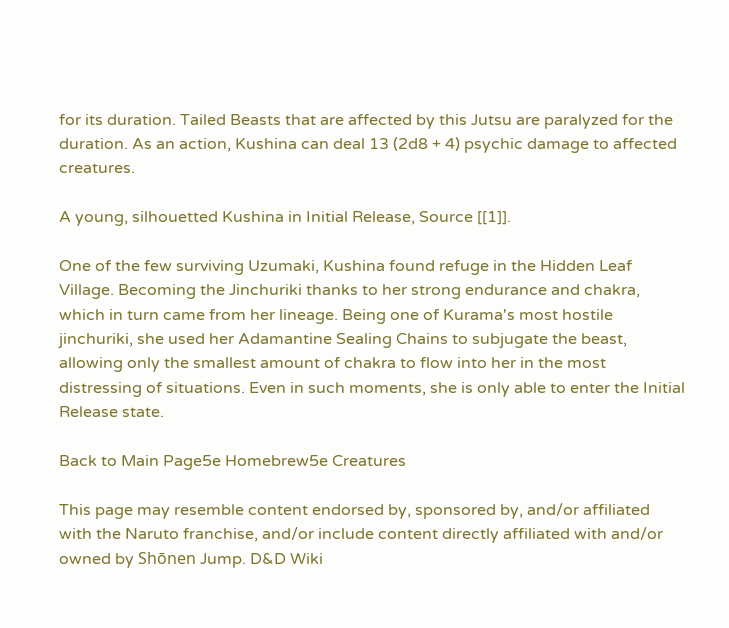for its duration. Tailed Beasts that are affected by this Jutsu are paralyzed for the duration. As an action, Kushina can deal 13 (2d8 + 4) psychic damage to affected creatures.

A young, silhouetted Kushina in Initial Release, Source [[1]].

One of the few surviving Uzumaki, Kushina found refuge in the Hidden Leaf Village. Becoming the Jinchuriki thanks to her strong endurance and chakra, which in turn came from her lineage. Being one of Kurama's most hostile jinchuriki, she used her Adamantine Sealing Chains to subjugate the beast, allowing only the smallest amount of chakra to flow into her in the most distressing of situations. Even in such moments, she is only able to enter the Initial Release state.

Back to Main Page5e Homebrew5e Creatures

This page may resemble content endorsed by, sponsored by, and/or affiliated with the Naruto franchise, and/or include content directly affiliated with and/or owned by Shōnen Jump. D&D Wiki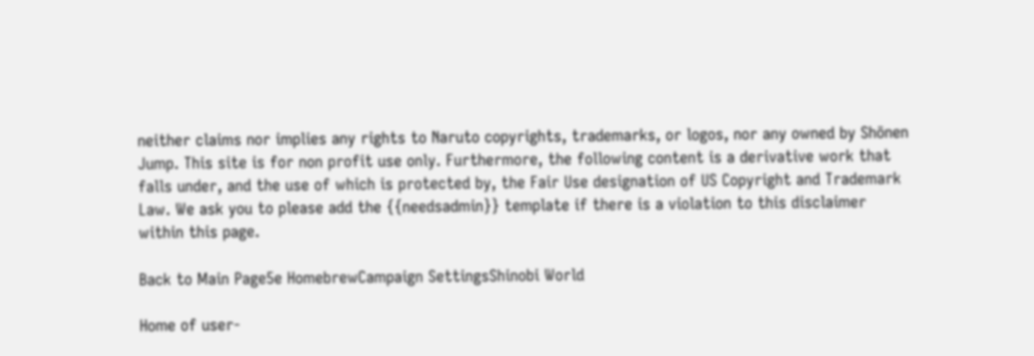neither claims nor implies any rights to Naruto copyrights, trademarks, or logos, nor any owned by Shōnen Jump. This site is for non profit use only. Furthermore, the following content is a derivative work that falls under, and the use of which is protected by, the Fair Use designation of US Copyright and Trademark Law. We ask you to please add the {{needsadmin}} template if there is a violation to this disclaimer within this page.

Back to Main Page5e HomebrewCampaign SettingsShinobi World

Home of user-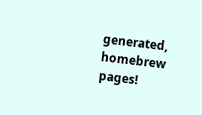generated,
homebrew pages!